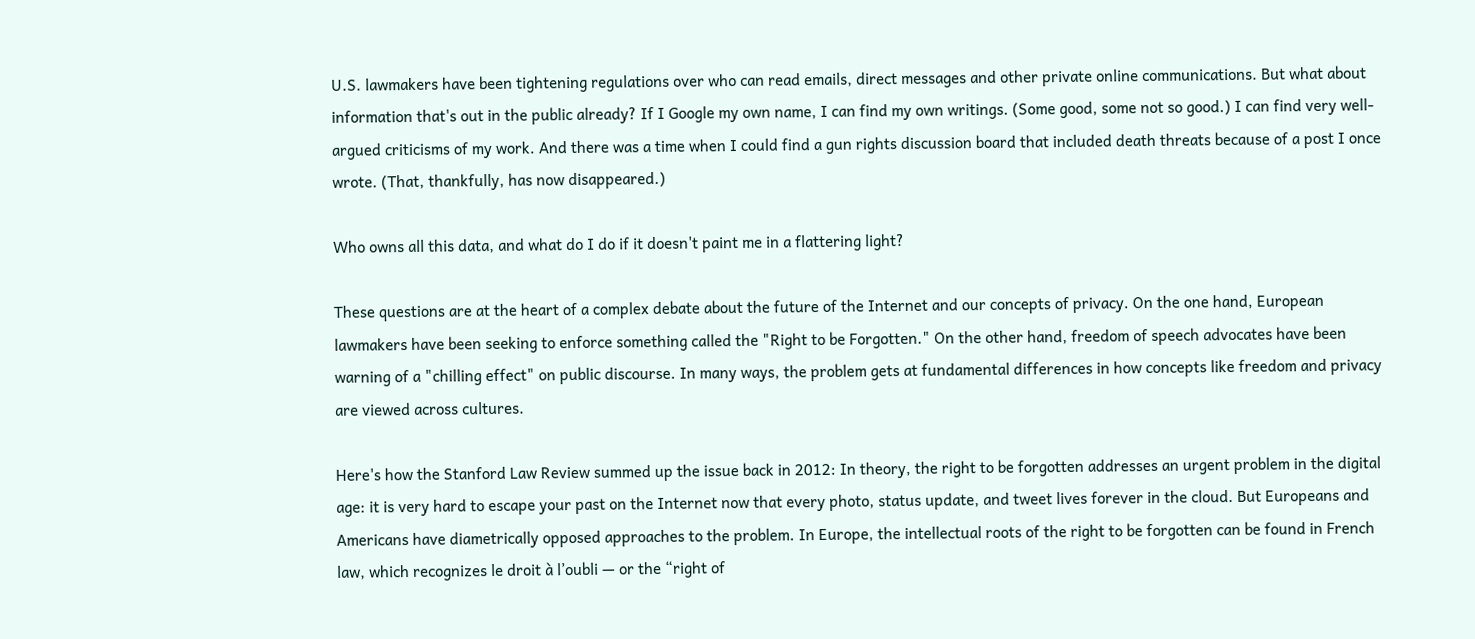U.S. lawmakers have been tightening regulations over who can read emails, direct messages and other private online communications. But what about information that's out in the public already? If I Google my own name, I can find my own writings. (Some good, some not so good.) I can find very well-argued criticisms of my work. And there was a time when I could find a gun rights discussion board that included death threats because of a post I once wrote. (That, thankfully, has now disappeared.)

Who owns all this data, and what do I do if it doesn't paint me in a flattering light?

These questions are at the heart of a complex debate about the future of the Internet and our concepts of privacy. On the one hand, European lawmakers have been seeking to enforce something called the "Right to be Forgotten." On the other hand, freedom of speech advocates have been warning of a "chilling effect" on public discourse. In many ways, the problem gets at fundamental differences in how concepts like freedom and privacy are viewed across cultures.

Here's how the Stanford Law Review summed up the issue back in 2012: In theory, the right to be forgotten addresses an urgent problem in the digital age: it is very hard to escape your past on the Internet now that every photo, status update, and tweet lives forever in the cloud. But Europeans and Americans have diametrically opposed approaches to the problem. In Europe, the intellectual roots of the right to be forgotten can be found in French law, which recognizes le droit à l’oubli — or the “right of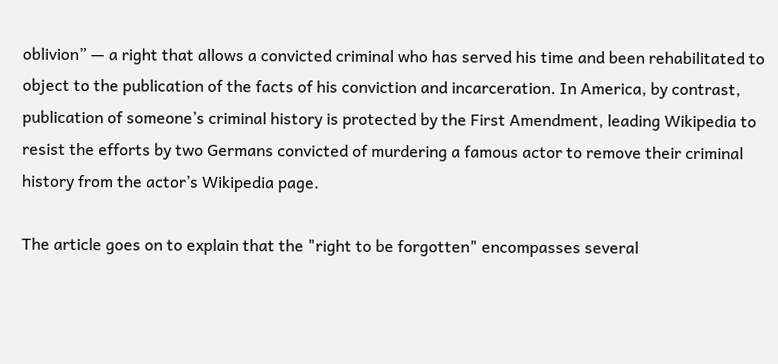oblivion” — a right that allows a convicted criminal who has served his time and been rehabilitated to object to the publication of the facts of his conviction and incarceration. In America, by contrast, publication of someone’s criminal history is protected by the First Amendment, leading Wikipedia to resist the efforts by two Germans convicted of murdering a famous actor to remove their criminal history from the actor’s Wikipedia page.

The article goes on to explain that the "right to be forgotten" encompasses several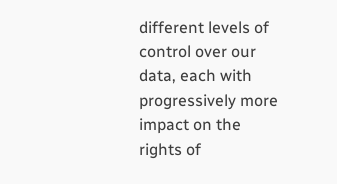different levels of control over our data, each with progressively more impact on the rights of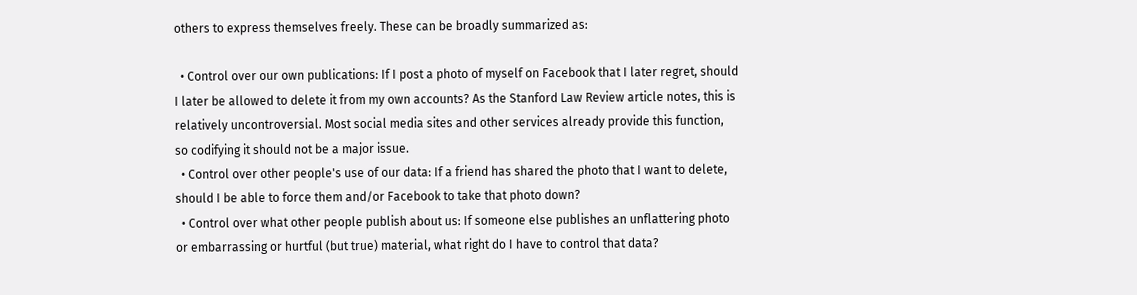others to express themselves freely. These can be broadly summarized as:

  • Control over our own publications: If I post a photo of myself on Facebook that I later regret, should I later be allowed to delete it from my own accounts? As the Stanford Law Review article notes, this is relatively uncontroversial. Most social media sites and other services already provide this function, so codifying it should not be a major issue.
  • Control over other people's use of our data: If a friend has shared the photo that I want to delete, should I be able to force them and/or Facebook to take that photo down?
  • Control over what other people publish about us: If someone else publishes an unflattering photo or embarrassing or hurtful (but true) material, what right do I have to control that data?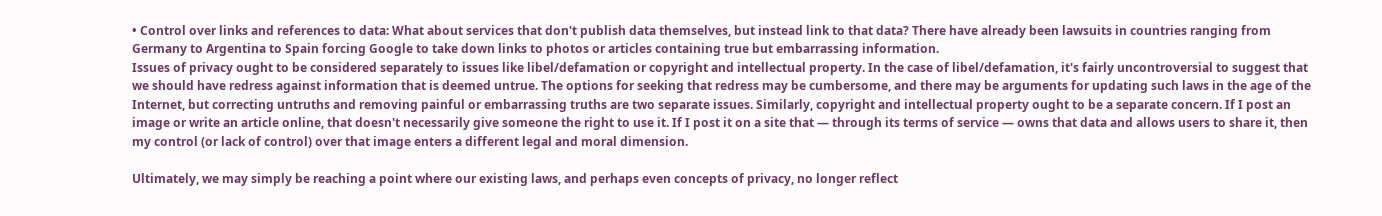• Control over links and references to data: What about services that don't publish data themselves, but instead link to that data? There have already been lawsuits in countries ranging from Germany to Argentina to Spain forcing Google to take down links to photos or articles containing true but embarrassing information.
Issues of privacy ought to be considered separately to issues like libel/defamation or copyright and intellectual property. In the case of libel/defamation, it's fairly uncontroversial to suggest that we should have redress against information that is deemed untrue. The options for seeking that redress may be cumbersome, and there may be arguments for updating such laws in the age of the Internet, but correcting untruths and removing painful or embarrassing truths are two separate issues. Similarly, copyright and intellectual property ought to be a separate concern. If I post an image or write an article online, that doesn't necessarily give someone the right to use it. If I post it on a site that — through its terms of service — owns that data and allows users to share it, then my control (or lack of control) over that image enters a different legal and moral dimension.

Ultimately, we may simply be reaching a point where our existing laws, and perhaps even concepts of privacy, no longer reflect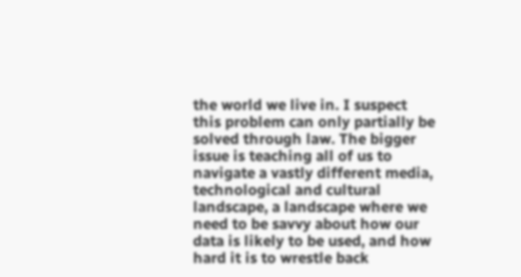the world we live in. I suspect this problem can only partially be solved through law. The bigger issue is teaching all of us to navigate a vastly different media, technological and cultural landscape, a landscape where we need to be savvy about how our data is likely to be used, and how hard it is to wrestle back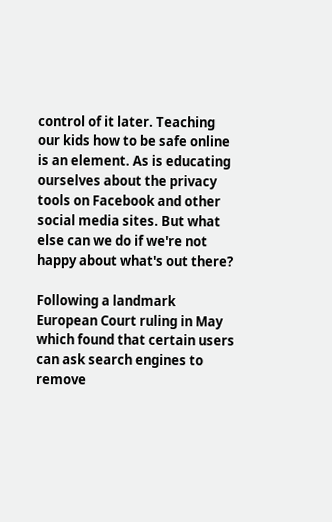control of it later. Teaching our kids how to be safe online is an element. As is educating ourselves about the privacy tools on Facebook and other social media sites. But what else can we do if we're not happy about what's out there?

Following a landmark European Court ruling in May which found that certain users can ask search engines to remove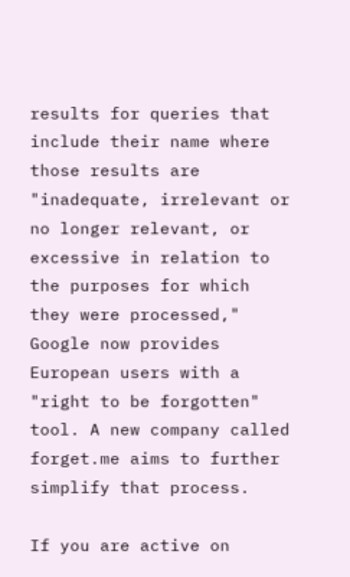results for queries that include their name where those results are "inadequate, irrelevant or no longer relevant, or excessive in relation to the purposes for which they were processed," Google now provides European users with a "right to be forgotten" tool. A new company called forget.me aims to further simplify that process.

If you are active on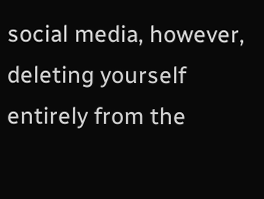social media, however, deleting yourself entirely from the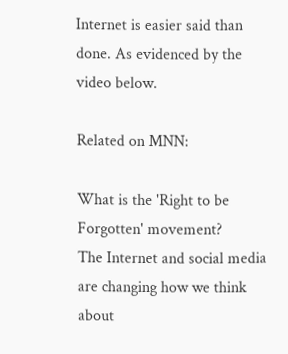Internet is easier said than done. As evidenced by the video below.

Related on MNN:

What is the 'Right to be Forgotten' movement?
The Internet and social media are changing how we think about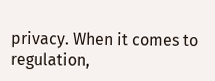privacy. When it comes to regulation,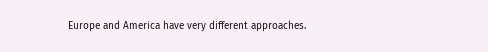Europe and America have very different approaches.